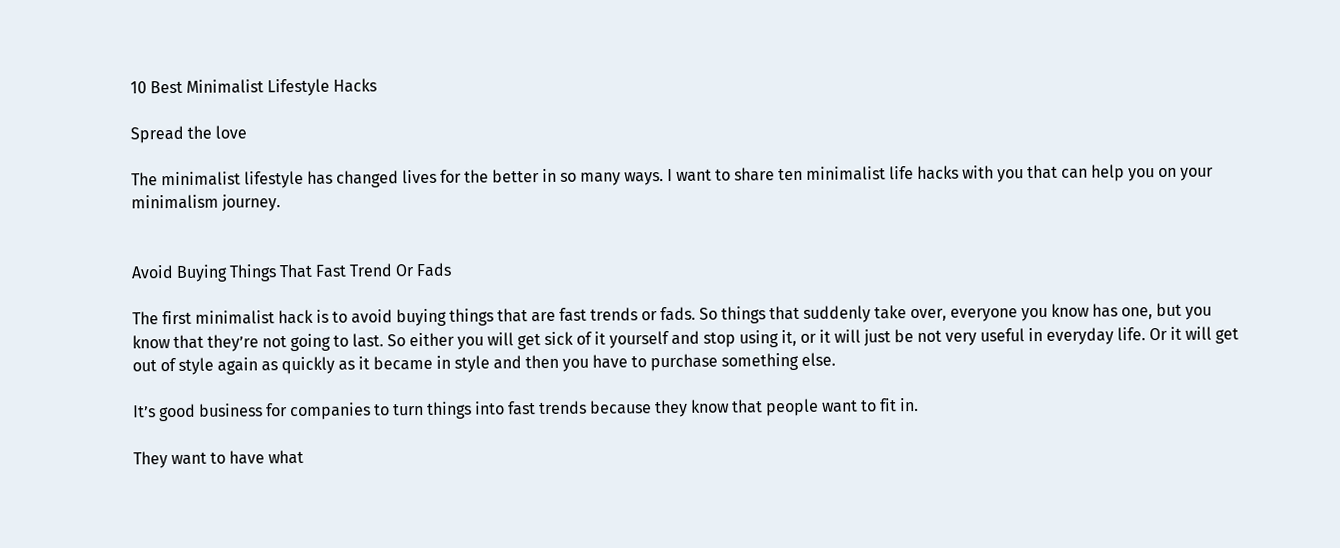10 Best Minimalist Lifestyle Hacks

Spread the love

The minimalist lifestyle has changed lives for the better in so many ways. I want to share ten minimalist life hacks with you that can help you on your minimalism journey.


Avoid Buying Things That Fast Trend Or Fads

The first minimalist hack is to avoid buying things that are fast trends or fads. So things that suddenly take over, everyone you know has one, but you know that they’re not going to last. So either you will get sick of it yourself and stop using it, or it will just be not very useful in everyday life. Or it will get out of style again as quickly as it became in style and then you have to purchase something else.

It’s good business for companies to turn things into fast trends because they know that people want to fit in.

They want to have what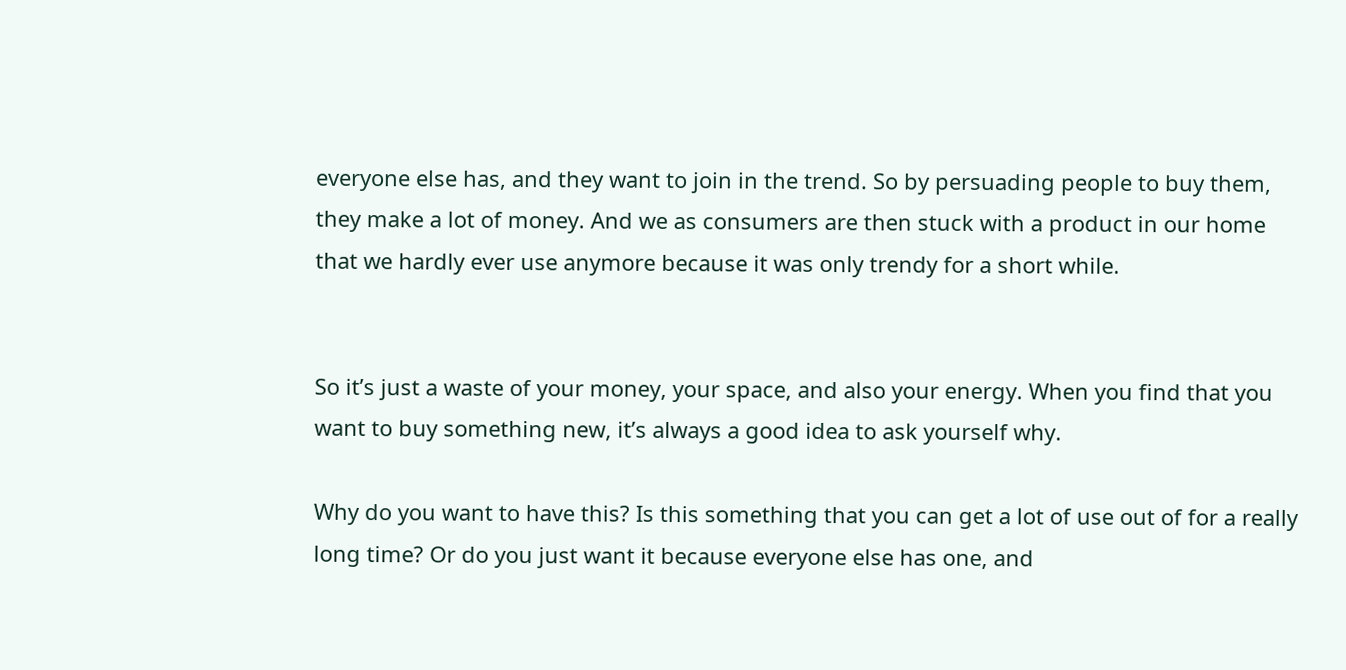everyone else has, and they want to join in the trend. So by persuading people to buy them, they make a lot of money. And we as consumers are then stuck with a product in our home that we hardly ever use anymore because it was only trendy for a short while.


So it’s just a waste of your money, your space, and also your energy. When you find that you want to buy something new, it’s always a good idea to ask yourself why.

Why do you want to have this? Is this something that you can get a lot of use out of for a really long time? Or do you just want it because everyone else has one, and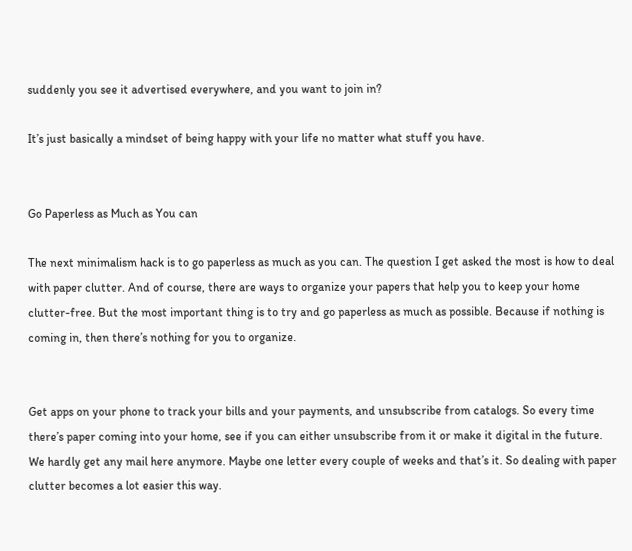suddenly you see it advertised everywhere, and you want to join in?

It’s just basically a mindset of being happy with your life no matter what stuff you have.


Go Paperless as Much as You can

The next minimalism hack is to go paperless as much as you can. The question I get asked the most is how to deal with paper clutter. And of course, there are ways to organize your papers that help you to keep your home clutter-free. But the most important thing is to try and go paperless as much as possible. Because if nothing is coming in, then there’s nothing for you to organize.


Get apps on your phone to track your bills and your payments, and unsubscribe from catalogs. So every time there’s paper coming into your home, see if you can either unsubscribe from it or make it digital in the future. We hardly get any mail here anymore. Maybe one letter every couple of weeks and that’s it. So dealing with paper clutter becomes a lot easier this way.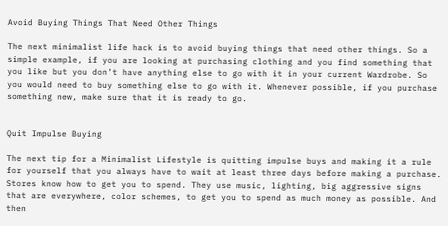Avoid Buying Things That Need Other Things

The next minimalist life hack is to avoid buying things that need other things. So a simple example, if you are looking at purchasing clothing and you find something that you like but you don’t have anything else to go with it in your current Wardrobe. So you would need to buy something else to go with it. Whenever possible, if you purchase something new, make sure that it is ready to go.


Quit Impulse Buying

The next tip for a Minimalist Lifestyle is quitting impulse buys and making it a rule for yourself that you always have to wait at least three days before making a purchase. Stores know how to get you to spend. They use music, lighting, big aggressive signs that are everywhere, color schemes, to get you to spend as much money as possible. And then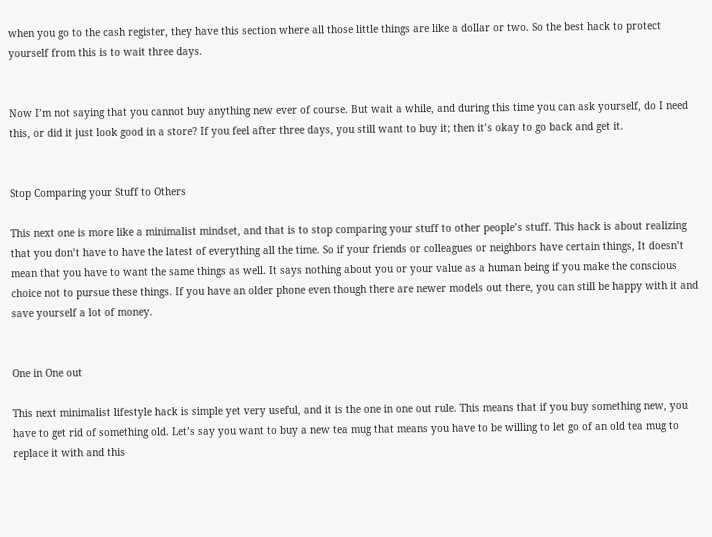when you go to the cash register, they have this section where all those little things are like a dollar or two. So the best hack to protect yourself from this is to wait three days.


Now I’m not saying that you cannot buy anything new ever of course. But wait a while, and during this time you can ask yourself, do I need this, or did it just look good in a store? If you feel after three days, you still want to buy it; then it’s okay to go back and get it.


Stop Comparing your Stuff to Others

This next one is more like a minimalist mindset, and that is to stop comparing your stuff to other people’s stuff. This hack is about realizing that you don’t have to have the latest of everything all the time. So if your friends or colleagues or neighbors have certain things, It doesn’t mean that you have to want the same things as well. It says nothing about you or your value as a human being if you make the conscious choice not to pursue these things. If you have an older phone even though there are newer models out there, you can still be happy with it and save yourself a lot of money.


One in One out

This next minimalist lifestyle hack is simple yet very useful, and it is the one in one out rule. This means that if you buy something new, you have to get rid of something old. Let’s say you want to buy a new tea mug that means you have to be willing to let go of an old tea mug to replace it with and this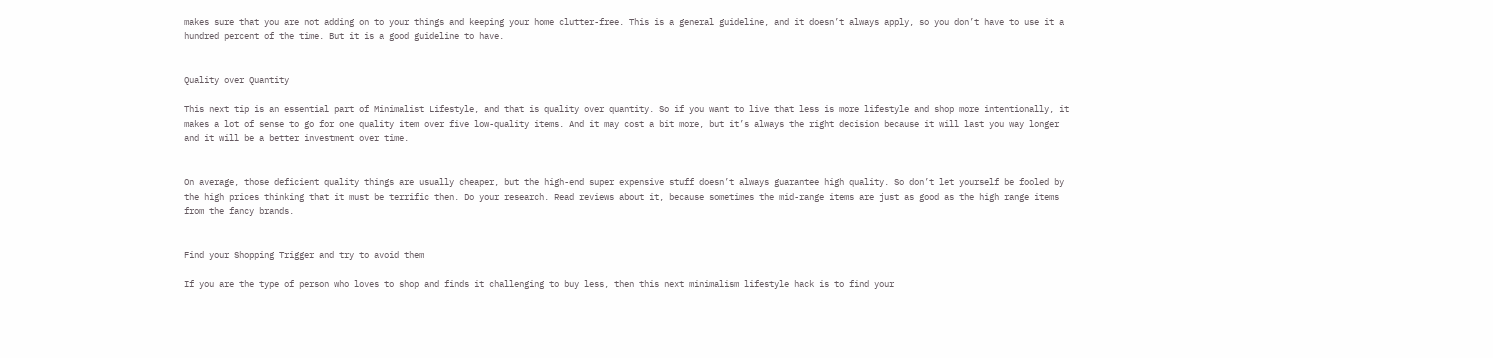makes sure that you are not adding on to your things and keeping your home clutter-free. This is a general guideline, and it doesn’t always apply, so you don’t have to use it a hundred percent of the time. But it is a good guideline to have.


Quality over Quantity

This next tip is an essential part of Minimalist Lifestyle, and that is quality over quantity. So if you want to live that less is more lifestyle and shop more intentionally, it makes a lot of sense to go for one quality item over five low-quality items. And it may cost a bit more, but it’s always the right decision because it will last you way longer and it will be a better investment over time.


On average, those deficient quality things are usually cheaper, but the high-end super expensive stuff doesn’t always guarantee high quality. So don’t let yourself be fooled by the high prices thinking that it must be terrific then. Do your research. Read reviews about it, because sometimes the mid-range items are just as good as the high range items from the fancy brands.


Find your Shopping Trigger and try to avoid them

If you are the type of person who loves to shop and finds it challenging to buy less, then this next minimalism lifestyle hack is to find your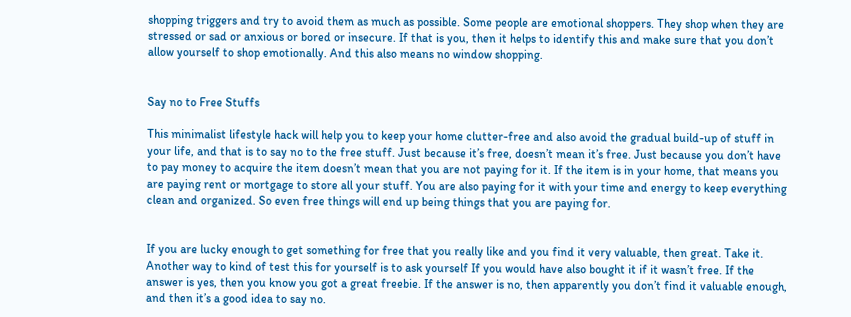shopping triggers and try to avoid them as much as possible. Some people are emotional shoppers. They shop when they are stressed or sad or anxious or bored or insecure. If that is you, then it helps to identify this and make sure that you don’t allow yourself to shop emotionally. And this also means no window shopping.


Say no to Free Stuffs

This minimalist lifestyle hack will help you to keep your home clutter-free and also avoid the gradual build-up of stuff in your life, and that is to say no to the free stuff. Just because it’s free, doesn’t mean it’s free. Just because you don’t have to pay money to acquire the item doesn’t mean that you are not paying for it. If the item is in your home, that means you are paying rent or mortgage to store all your stuff. You are also paying for it with your time and energy to keep everything clean and organized. So even free things will end up being things that you are paying for.


If you are lucky enough to get something for free that you really like and you find it very valuable, then great. Take it. Another way to kind of test this for yourself is to ask yourself If you would have also bought it if it wasn’t free. If the answer is yes, then you know you got a great freebie. If the answer is no, then apparently you don’t find it valuable enough, and then it’s a good idea to say no.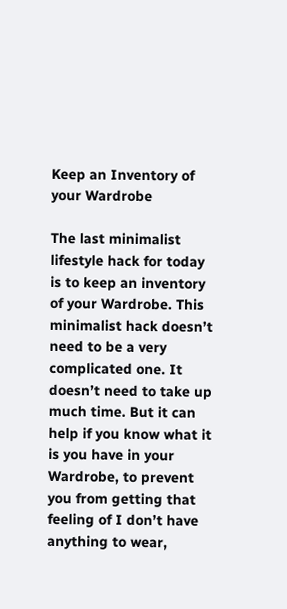Keep an Inventory of your Wardrobe

The last minimalist lifestyle hack for today is to keep an inventory of your Wardrobe. This minimalist hack doesn’t need to be a very complicated one. It doesn’t need to take up much time. But it can help if you know what it is you have in your Wardrobe, to prevent you from getting that feeling of I don’t have anything to wear,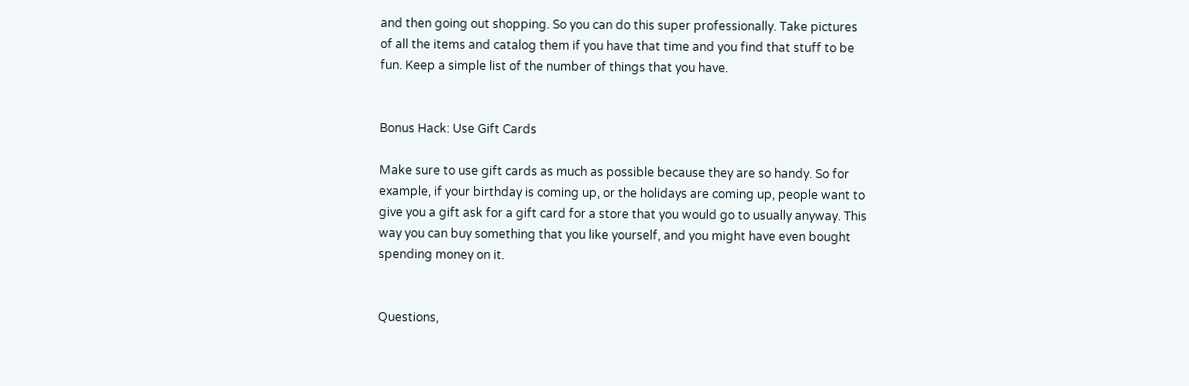and then going out shopping. So you can do this super professionally. Take pictures of all the items and catalog them if you have that time and you find that stuff to be fun. Keep a simple list of the number of things that you have.


Bonus Hack: Use Gift Cards

Make sure to use gift cards as much as possible because they are so handy. So for example, if your birthday is coming up, or the holidays are coming up, people want to give you a gift ask for a gift card for a store that you would go to usually anyway. This way you can buy something that you like yourself, and you might have even bought spending money on it.


Questions,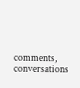comments, conversations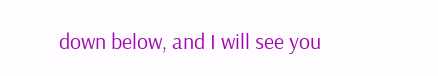down below, and I will see you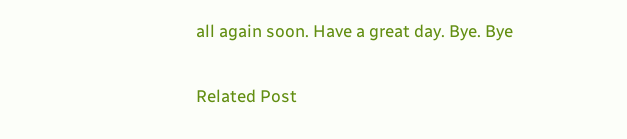all again soon. Have a great day. Bye. Bye

Related Post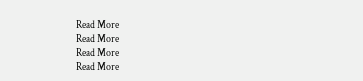Read More
Read More
Read More
Read More